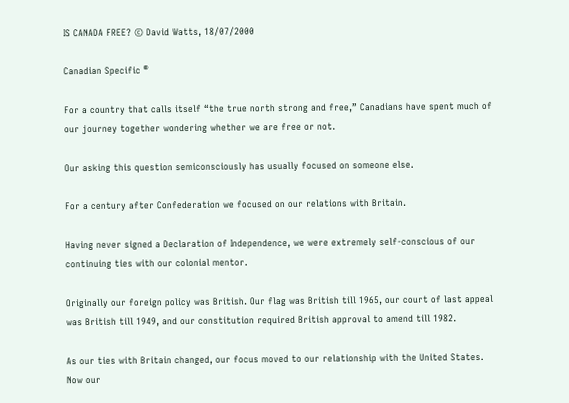IS CANADA FREE? © David Watts, 18/07/2000

Canadian Specific ®

For a country that calls itself “the true north strong and free,” Canadians have spent much of our journey together wondering whether we are free or not.

Our asking this question semiconsciously has usually focused on someone else.

For a century after Confederation we focused on our relations with Britain.

Having never signed a Declaration of Independence, we were extremely self-conscious of our continuing ties with our colonial mentor.

Originally our foreign policy was British. Our flag was British till 1965, our court of last appeal was British till 1949, and our constitution required British approval to amend till 1982.

As our ties with Britain changed, our focus moved to our relationship with the United States. Now our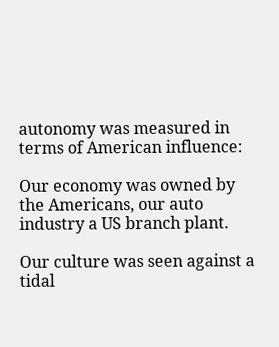autonomy was measured in terms of American influence:

Our economy was owned by the Americans, our auto industry a US branch plant.

Our culture was seen against a tidal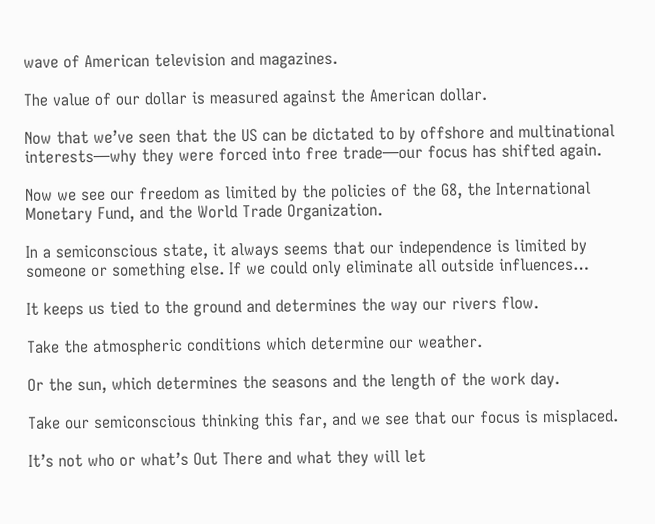wave of American television and magazines.

The value of our dollar is measured against the American dollar.

Now that we’ve seen that the US can be dictated to by offshore and multinational interests—why they were forced into free trade—our focus has shifted again.

Now we see our freedom as limited by the policies of the G8, the International Monetary Fund, and the World Trade Organization.

In a semiconscious state, it always seems that our independence is limited by someone or something else. If we could only eliminate all outside influences…

It keeps us tied to the ground and determines the way our rivers flow.

Take the atmospheric conditions which determine our weather.

Or the sun, which determines the seasons and the length of the work day.

Take our semiconscious thinking this far, and we see that our focus is misplaced.

It’s not who or what’s Out There and what they will let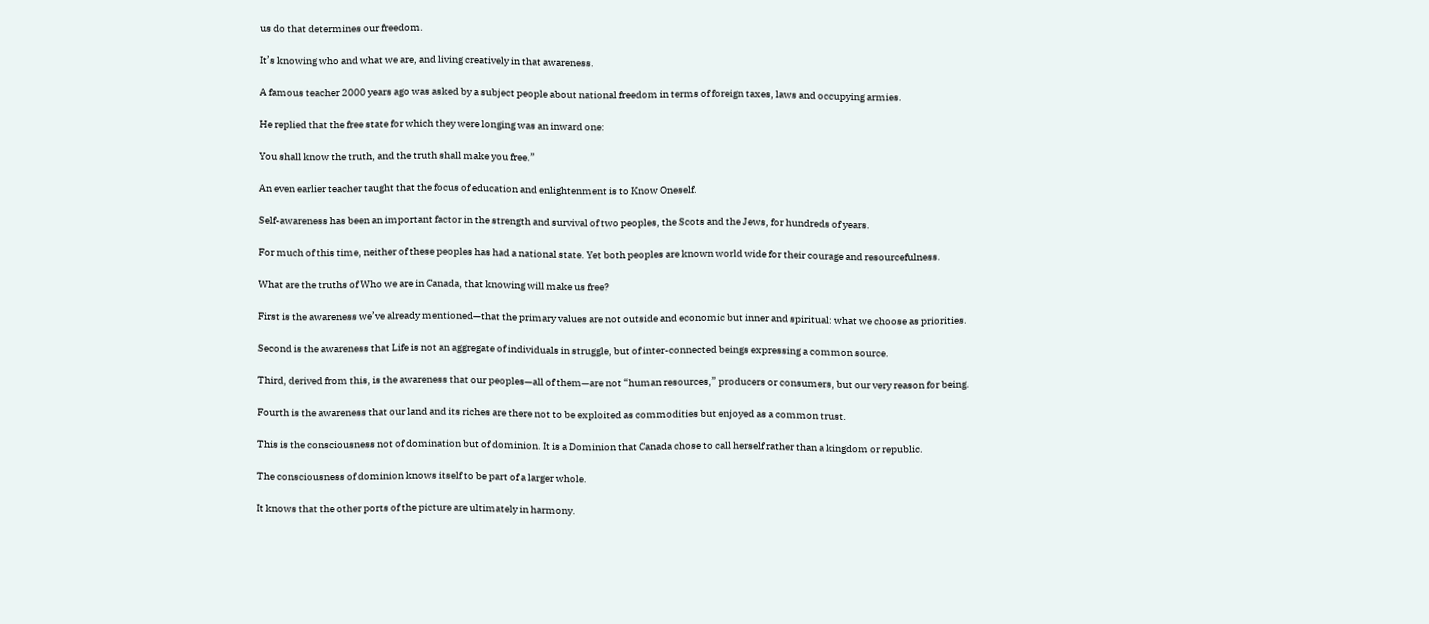us do that determines our freedom.

It’s knowing who and what we are, and living creatively in that awareness.

A famous teacher 2000 years ago was asked by a subject people about national freedom in terms of foreign taxes, laws and occupying armies.

He replied that the free state for which they were longing was an inward one:

You shall know the truth, and the truth shall make you free.”

An even earlier teacher taught that the focus of education and enlightenment is to Know Oneself.

Self-awareness has been an important factor in the strength and survival of two peoples, the Scots and the Jews, for hundreds of years.

For much of this time, neither of these peoples has had a national state. Yet both peoples are known world wide for their courage and resourcefulness.

What are the truths of Who we are in Canada, that knowing will make us free?

First is the awareness we’ve already mentioned—that the primary values are not outside and economic but inner and spiritual: what we choose as priorities.

Second is the awareness that Life is not an aggregate of individuals in struggle, but of inter-connected beings expressing a common source.

Third, derived from this, is the awareness that our peoples—all of them—are not “human resources,” producers or consumers, but our very reason for being.

Fourth is the awareness that our land and its riches are there not to be exploited as commodities but enjoyed as a common trust.

This is the consciousness not of domination but of dominion. It is a Dominion that Canada chose to call herself rather than a kingdom or republic.

The consciousness of dominion knows itself to be part of a larger whole.

It knows that the other ports of the picture are ultimately in harmony.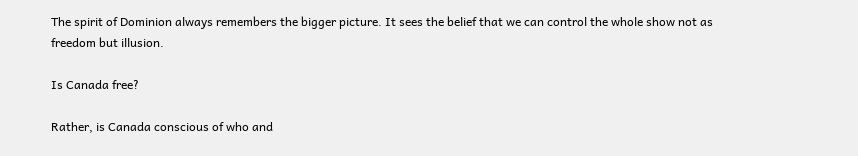The spirit of Dominion always remembers the bigger picture. It sees the belief that we can control the whole show not as freedom but illusion.

Is Canada free?

Rather, is Canada conscious of who and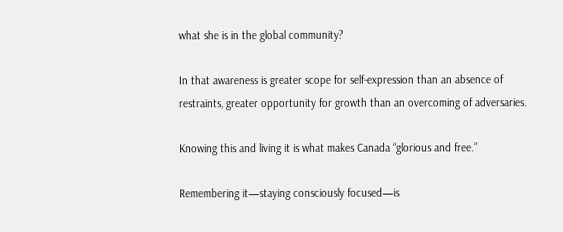what she is in the global community?

In that awareness is greater scope for self-expression than an absence of restraints, greater opportunity for growth than an overcoming of adversaries.

Knowing this and living it is what makes Canada “glorious and free.”

Remembering it—staying consciously focused—is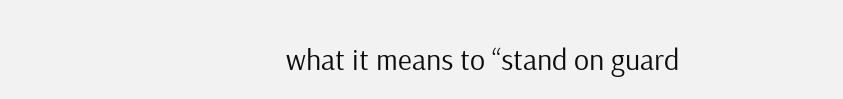what it means to “stand on guard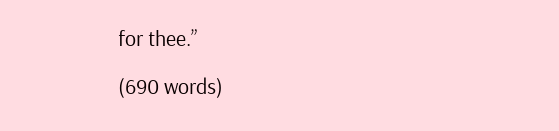for thee.”

(690 words)